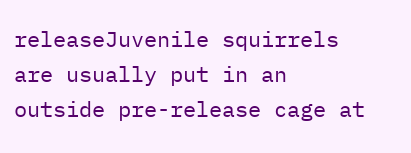releaseJuvenile squirrels are usually put in an outside pre-release cage at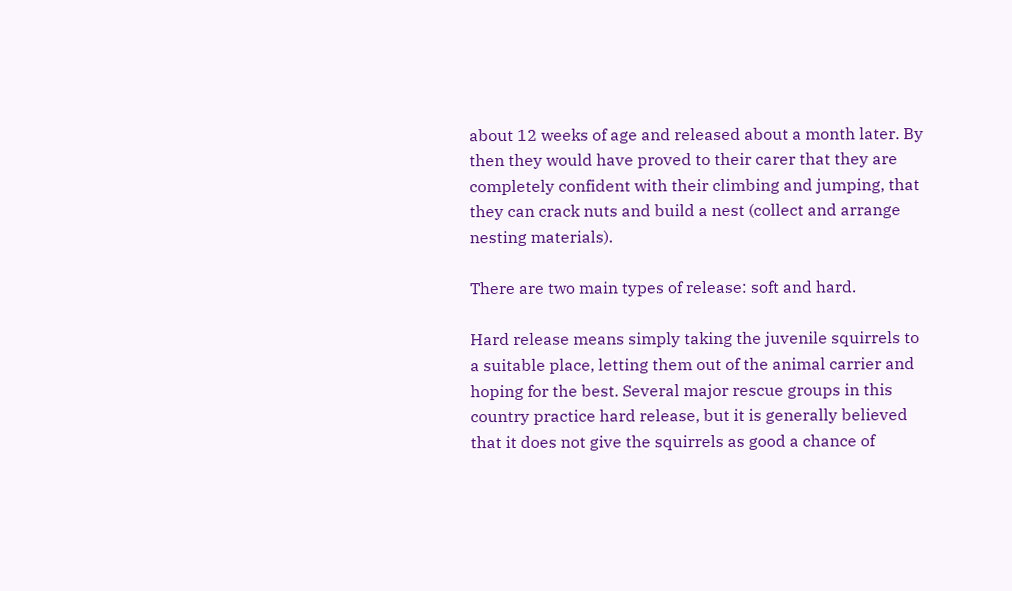about 12 weeks of age and released about a month later. By then they would have proved to their carer that they are completely confident with their climbing and jumping, that they can crack nuts and build a nest (collect and arrange nesting materials).

There are two main types of release: soft and hard.

Hard release means simply taking the juvenile squirrels to a suitable place, letting them out of the animal carrier and hoping for the best. Several major rescue groups in this country practice hard release, but it is generally believed that it does not give the squirrels as good a chance of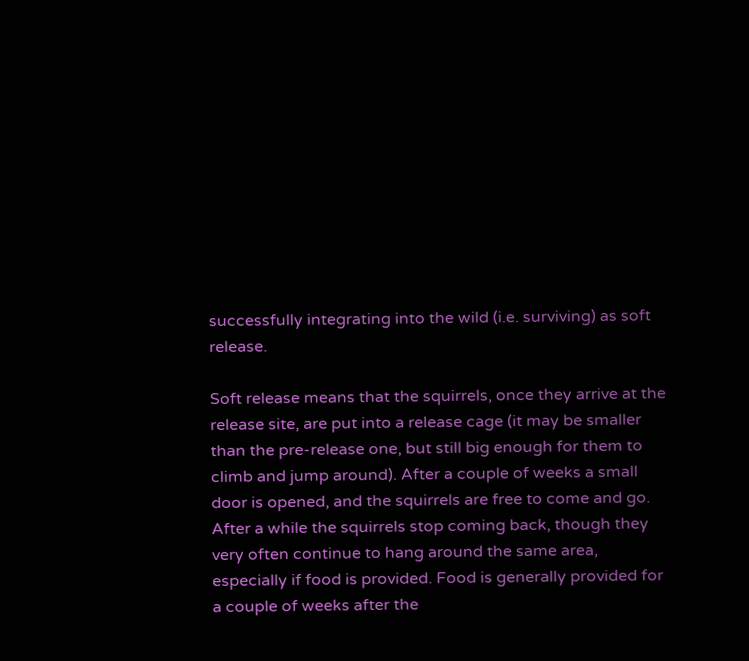successfully integrating into the wild (i.e. surviving) as soft release.

Soft release means that the squirrels, once they arrive at the release site, are put into a release cage (it may be smaller than the pre-release one, but still big enough for them to climb and jump around). After a couple of weeks a small door is opened, and the squirrels are free to come and go. After a while the squirrels stop coming back, though they very often continue to hang around the same area, especially if food is provided. Food is generally provided for a couple of weeks after the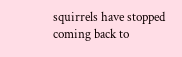squirrels have stopped coming back to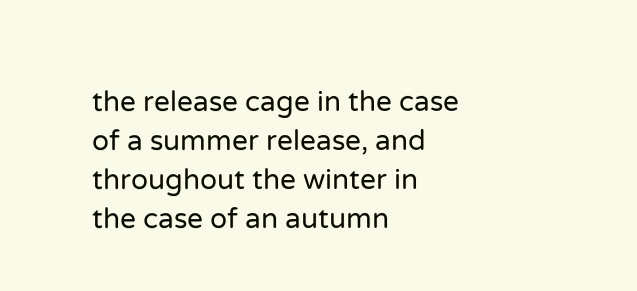the release cage in the case of a summer release, and throughout the winter in the case of an autumn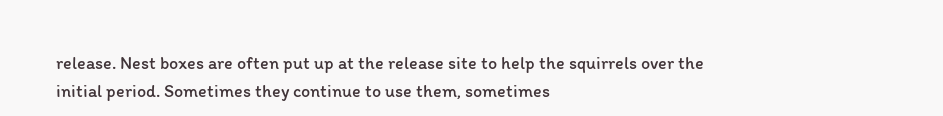release. Nest boxes are often put up at the release site to help the squirrels over the initial period. Sometimes they continue to use them, sometimes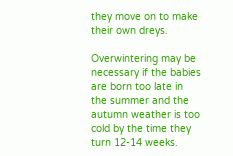they move on to make their own dreys.

Overwintering may be necessary if the babies are born too late in the summer and the autumn weather is too cold by the time they turn 12-14 weeks.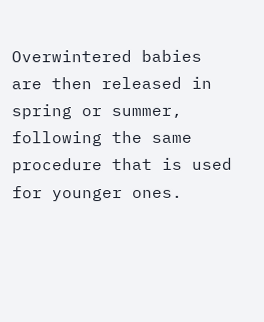Overwintered babies are then released in spring or summer, following the same procedure that is used for younger ones.